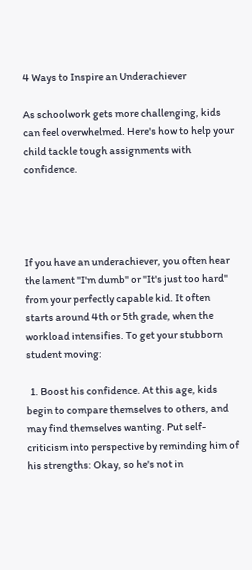4 Ways to Inspire an Underachiever

As schoolwork gets more challenging, kids can feel overwhelmed. Here's how to help your child tackle tough assignments with confidence.




If you have an underachiever, you often hear the lament "I'm dumb" or "It's just too hard" from your perfectly capable kid. It often starts around 4th or 5th grade, when the workload intensifies. To get your stubborn student moving:

  1. Boost his confidence. At this age, kids begin to compare themselves to others, and may find themselves wanting. Put self-criticism into perspective by reminding him of his strengths: Okay, so he's not in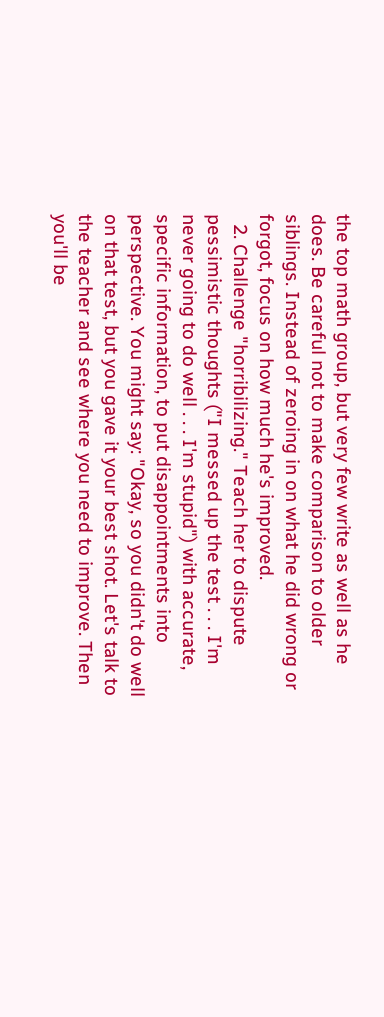the top math group, but very few write as well as he does. Be careful not to make comparison to older siblings. Instead of zeroing in on what he did wrong or forgot, focus on how much he's improved.
  2. Challenge "horribilizing." Teach her to dispute pessimistic thoughts ("I messed up the test . . . I'm never going to do well . . . I'm stupid") with accurate, specific information, to put disappointments into perspective. You might say: "Okay, so you didn't do well on that test, but you gave it your best shot. Let's talk to the teacher and see where you need to improve. Then you'll be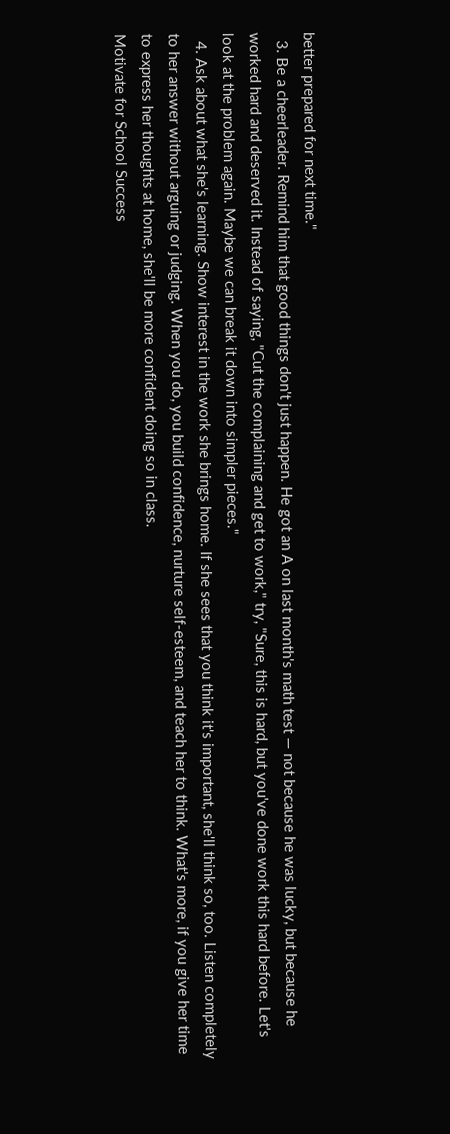better prepared for next time."
  3. Be a cheerleader. Remind him that good things don't just happen. He got an A on last month's math test — not because he was lucky, but because he worked hard and deserved it. Instead of saying, "Cut the complaining and get to work," try, "Sure, this is hard, but you've done work this hard before. Let's look at the problem again. Maybe we can break it down into simpler pieces."
  4. Ask about what she's learning. Show interest in the work she brings home. If she sees that you think it's important, she'll think so, too. Listen completely to her answer without arguing or judging. When you do, you build confidence, nurture self-esteem, and teach her to think. What's more, if you give her time to express her thoughts at home, she'll be more confident doing so in class.
Motivate for School Success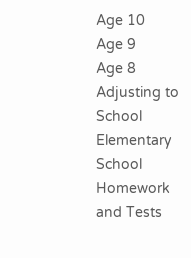Age 10
Age 9
Age 8
Adjusting to School
Elementary School
Homework and Tests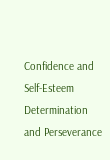Confidence and Self-Esteem
Determination and Perseverance